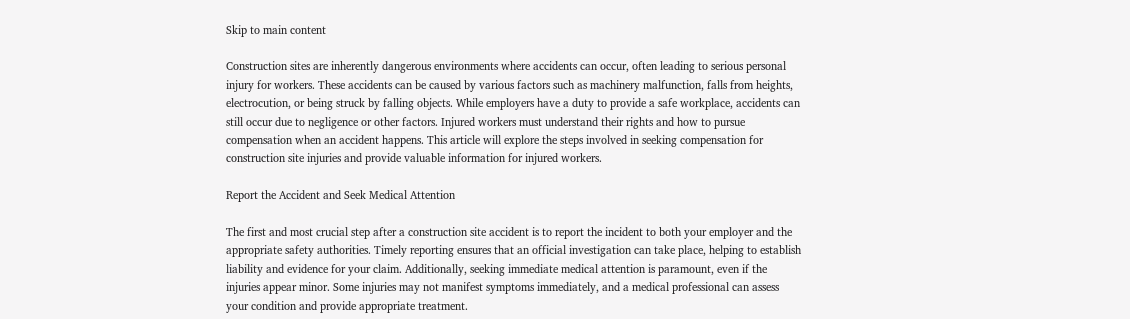Skip to main content

Construction sites are inherently dangerous environments where accidents can occur, often leading to serious personal injury for workers. These accidents can be caused by various factors such as machinery malfunction, falls from heights, electrocution, or being struck by falling objects. While employers have a duty to provide a safe workplace, accidents can still occur due to negligence or other factors. Injured workers must understand their rights and how to pursue compensation when an accident happens. This article will explore the steps involved in seeking compensation for construction site injuries and provide valuable information for injured workers.

Report the Accident and Seek Medical Attention

The first and most crucial step after a construction site accident is to report the incident to both your employer and the appropriate safety authorities. Timely reporting ensures that an official investigation can take place, helping to establish liability and evidence for your claim. Additionally, seeking immediate medical attention is paramount, even if the injuries appear minor. Some injuries may not manifest symptoms immediately, and a medical professional can assess your condition and provide appropriate treatment.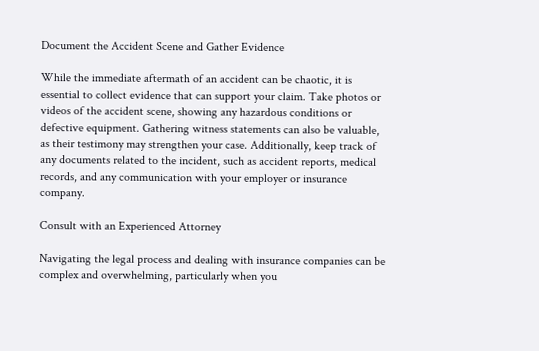Document the Accident Scene and Gather Evidence

While the immediate aftermath of an accident can be chaotic, it is essential to collect evidence that can support your claim. Take photos or videos of the accident scene, showing any hazardous conditions or defective equipment. Gathering witness statements can also be valuable, as their testimony may strengthen your case. Additionally, keep track of any documents related to the incident, such as accident reports, medical records, and any communication with your employer or insurance company.

Consult with an Experienced Attorney

Navigating the legal process and dealing with insurance companies can be complex and overwhelming, particularly when you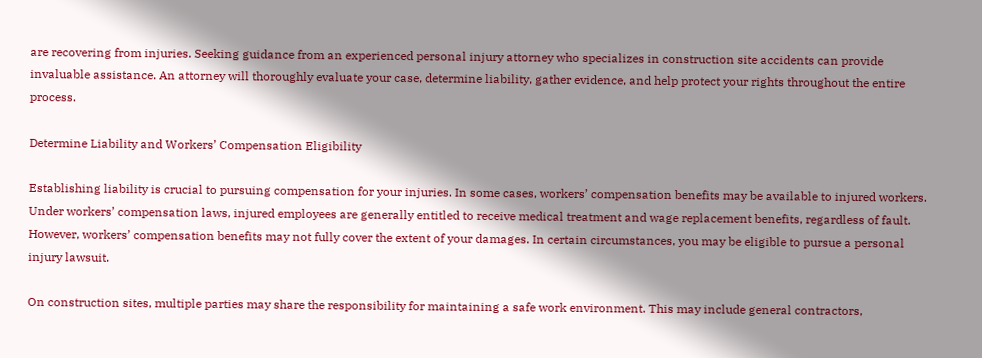are recovering from injuries. Seeking guidance from an experienced personal injury attorney who specializes in construction site accidents can provide invaluable assistance. An attorney will thoroughly evaluate your case, determine liability, gather evidence, and help protect your rights throughout the entire process.

Determine Liability and Workers’ Compensation Eligibility

Establishing liability is crucial to pursuing compensation for your injuries. In some cases, workers’ compensation benefits may be available to injured workers. Under workers’ compensation laws, injured employees are generally entitled to receive medical treatment and wage replacement benefits, regardless of fault. However, workers’ compensation benefits may not fully cover the extent of your damages. In certain circumstances, you may be eligible to pursue a personal injury lawsuit.

On construction sites, multiple parties may share the responsibility for maintaining a safe work environment. This may include general contractors,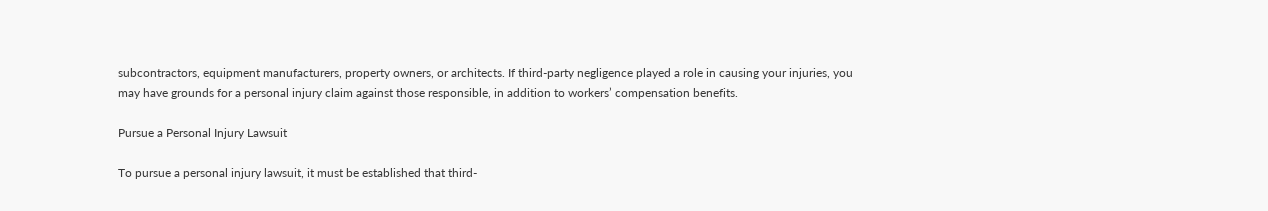subcontractors, equipment manufacturers, property owners, or architects. If third-party negligence played a role in causing your injuries, you may have grounds for a personal injury claim against those responsible, in addition to workers’ compensation benefits.

Pursue a Personal Injury Lawsuit

To pursue a personal injury lawsuit, it must be established that third-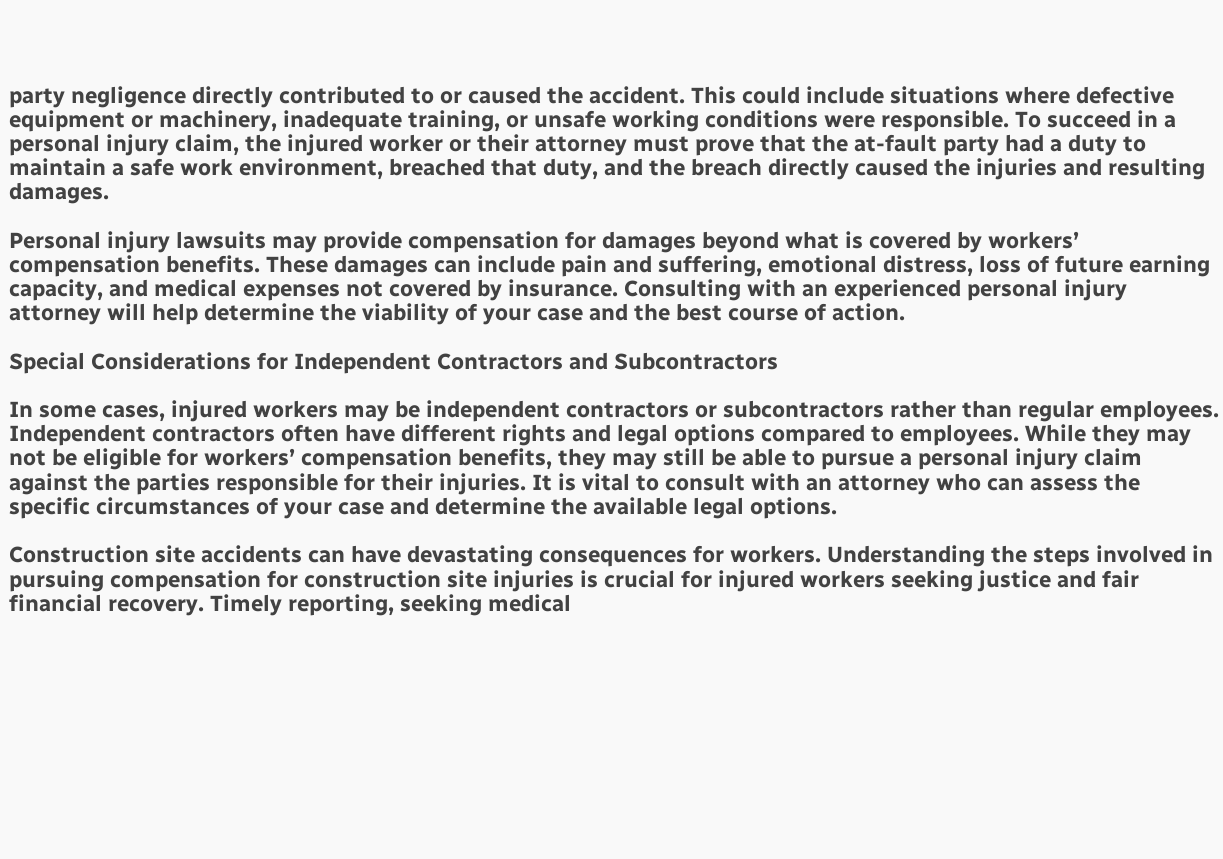party negligence directly contributed to or caused the accident. This could include situations where defective equipment or machinery, inadequate training, or unsafe working conditions were responsible. To succeed in a personal injury claim, the injured worker or their attorney must prove that the at-fault party had a duty to maintain a safe work environment, breached that duty, and the breach directly caused the injuries and resulting damages.

Personal injury lawsuits may provide compensation for damages beyond what is covered by workers’ compensation benefits. These damages can include pain and suffering, emotional distress, loss of future earning capacity, and medical expenses not covered by insurance. Consulting with an experienced personal injury attorney will help determine the viability of your case and the best course of action.

Special Considerations for Independent Contractors and Subcontractors

In some cases, injured workers may be independent contractors or subcontractors rather than regular employees. Independent contractors often have different rights and legal options compared to employees. While they may not be eligible for workers’ compensation benefits, they may still be able to pursue a personal injury claim against the parties responsible for their injuries. It is vital to consult with an attorney who can assess the specific circumstances of your case and determine the available legal options.

Construction site accidents can have devastating consequences for workers. Understanding the steps involved in pursuing compensation for construction site injuries is crucial for injured workers seeking justice and fair financial recovery. Timely reporting, seeking medical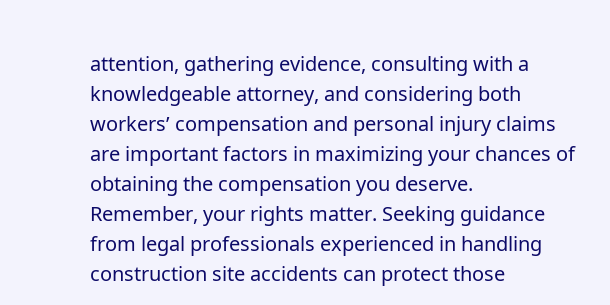attention, gathering evidence, consulting with a knowledgeable attorney, and considering both workers’ compensation and personal injury claims are important factors in maximizing your chances of obtaining the compensation you deserve. Remember, your rights matter. Seeking guidance from legal professionals experienced in handling construction site accidents can protect those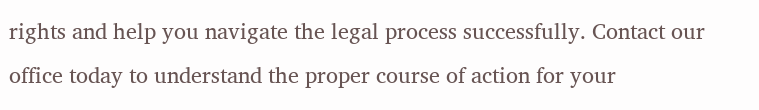rights and help you navigate the legal process successfully. Contact our office today to understand the proper course of action for your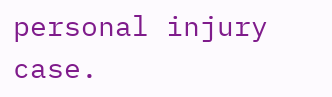personal injury case.